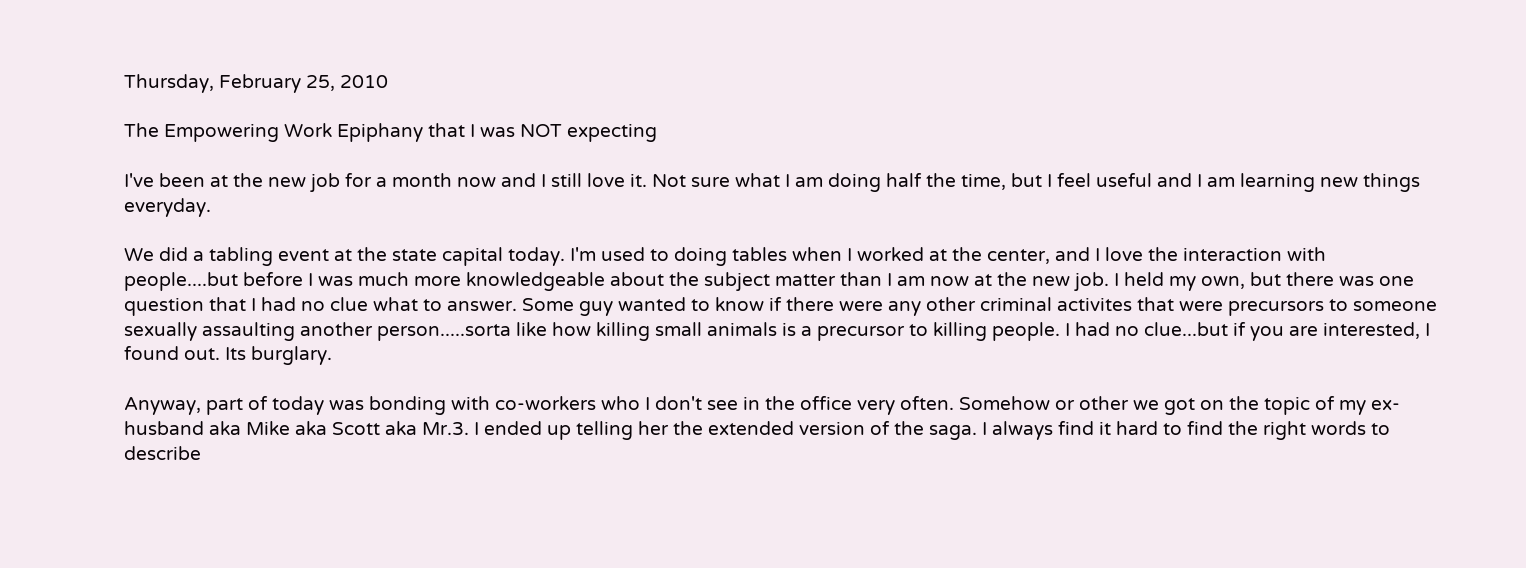Thursday, February 25, 2010

The Empowering Work Epiphany that I was NOT expecting

I've been at the new job for a month now and I still love it. Not sure what I am doing half the time, but I feel useful and I am learning new things everyday.

We did a tabling event at the state capital today. I'm used to doing tables when I worked at the center, and I love the interaction with people....but before I was much more knowledgeable about the subject matter than I am now at the new job. I held my own, but there was one question that I had no clue what to answer. Some guy wanted to know if there were any other criminal activites that were precursors to someone sexually assaulting another person.....sorta like how killing small animals is a precursor to killing people. I had no clue...but if you are interested, I found out. Its burglary.

Anyway, part of today was bonding with co-workers who I don't see in the office very often. Somehow or other we got on the topic of my ex-husband aka Mike aka Scott aka Mr.3. I ended up telling her the extended version of the saga. I always find it hard to find the right words to describe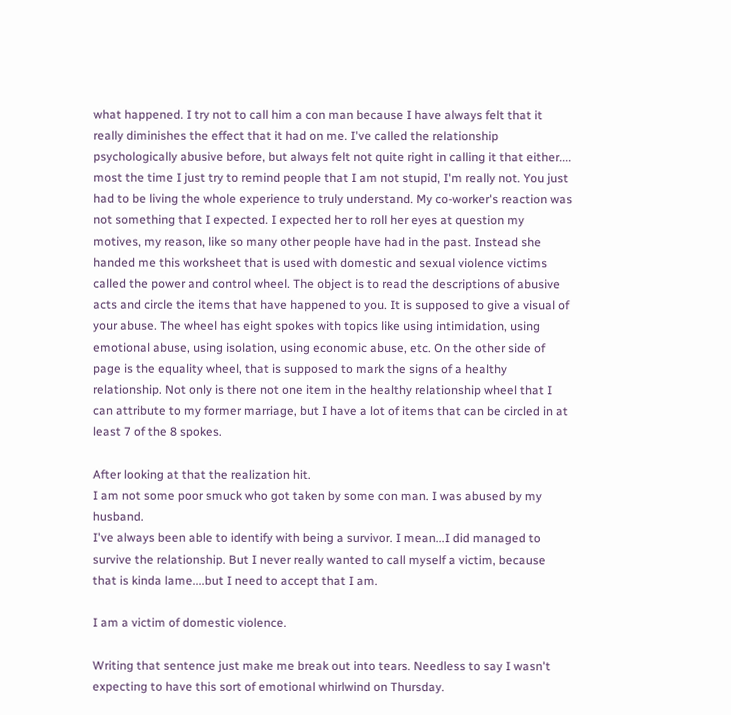what happened. I try not to call him a con man because I have always felt that it really diminishes the effect that it had on me. I've called the relationship psychologically abusive before, but always felt not quite right in calling it that either.... most the time I just try to remind people that I am not stupid, I'm really not. You just had to be living the whole experience to truly understand. My co-worker's reaction was not something that I expected. I expected her to roll her eyes at question my motives, my reason, like so many other people have had in the past. Instead she handed me this worksheet that is used with domestic and sexual violence victims called the power and control wheel. The object is to read the descriptions of abusive acts and circle the items that have happened to you. It is supposed to give a visual of your abuse. The wheel has eight spokes with topics like using intimidation, using emotional abuse, using isolation, using economic abuse, etc. On the other side of page is the equality wheel, that is supposed to mark the signs of a healthy relationship. Not only is there not one item in the healthy relationship wheel that I can attribute to my former marriage, but I have a lot of items that can be circled in at least 7 of the 8 spokes.

After looking at that the realization hit.
I am not some poor smuck who got taken by some con man. I was abused by my husband.
I've always been able to identify with being a survivor. I mean...I did managed to survive the relationship. But I never really wanted to call myself a victim, because that is kinda lame....but I need to accept that I am.

I am a victim of domestic violence.

Writing that sentence just make me break out into tears. Needless to say I wasn't expecting to have this sort of emotional whirlwind on Thursday.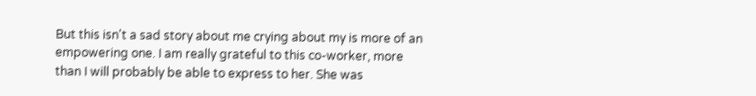But this isn't a sad story about me crying about my is more of an empowering one. I am really grateful to this co-worker, more than I will probably be able to express to her. She was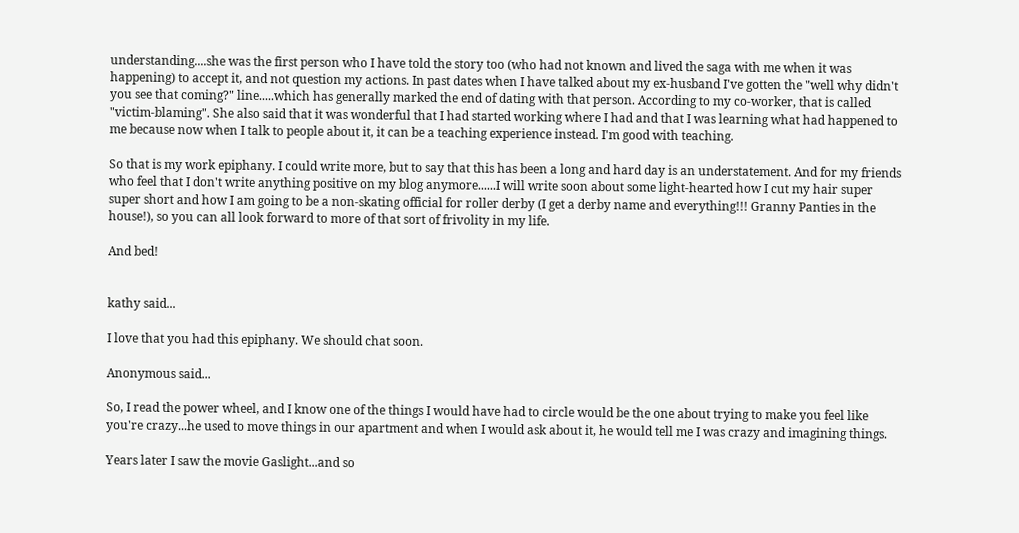understanding....she was the first person who I have told the story too (who had not known and lived the saga with me when it was happening) to accept it, and not question my actions. In past dates when I have talked about my ex-husband I've gotten the "well why didn't you see that coming?" line.....which has generally marked the end of dating with that person. According to my co-worker, that is called "victim-blaming". She also said that it was wonderful that I had started working where I had and that I was learning what had happened to me because now when I talk to people about it, it can be a teaching experience instead. I'm good with teaching.

So that is my work epiphany. I could write more, but to say that this has been a long and hard day is an understatement. And for my friends who feel that I don't write anything positive on my blog anymore......I will write soon about some light-hearted how I cut my hair super super short and how I am going to be a non-skating official for roller derby (I get a derby name and everything!!! Granny Panties in the house!), so you can all look forward to more of that sort of frivolity in my life.

And bed!


kathy said...

I love that you had this epiphany. We should chat soon.

Anonymous said...

So, I read the power wheel, and I know one of the things I would have had to circle would be the one about trying to make you feel like you're crazy...he used to move things in our apartment and when I would ask about it, he would tell me I was crazy and imagining things.

Years later I saw the movie Gaslight...and so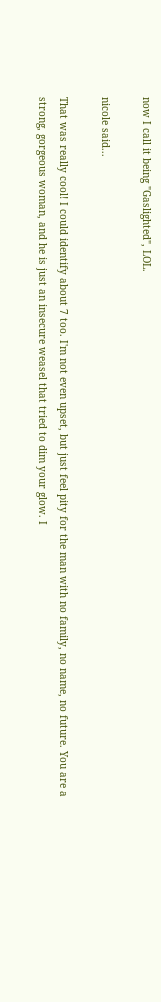now I call it being "Gaslighted", LOL.

nicole said...

That was really cool! I could identify about 7 too. I'm not even upset, but just feel pity for the man with no family, no name, no future. You are a strong, gorgeous woman, and he is just an insecure weasel that tried to dim your glow. I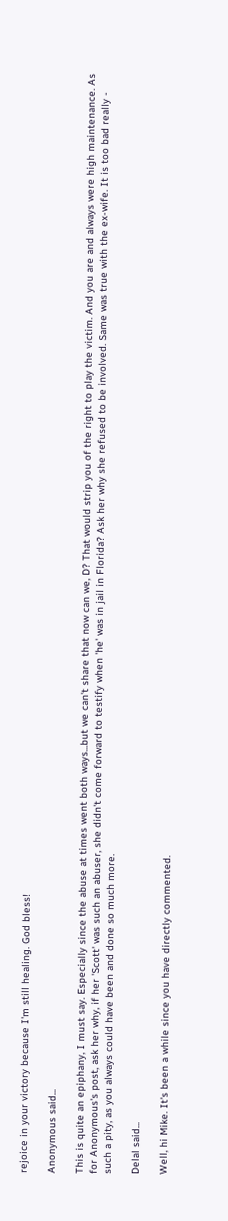rejoice in your victory because I'm still healing. God bless!

Anonymous said...

This is quite an epiphany, I must say. Especially since the abuse at times went both ways...but we can't share that now can we, D? That would strip you of the right to play the victim. And you are and always were high maintenance. As for Anonymous's post, ask her why, if her 'Scott' was such an abuser, she didn't come forward to testify when 'he' was in jail in Florida? Ask her why she refused to be involved. Same was true with the ex-wife. It is too bad really - such a pity, as you always could have been and done so much more.

Delal said...

Well, hi Mike. It's been a while since you have directly commented.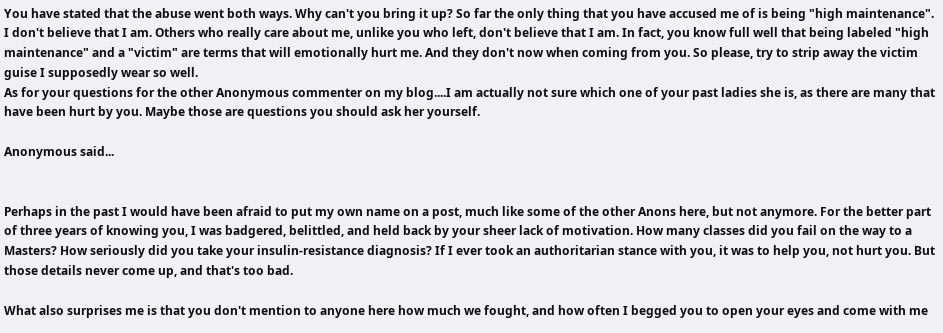You have stated that the abuse went both ways. Why can't you bring it up? So far the only thing that you have accused me of is being "high maintenance". I don't believe that I am. Others who really care about me, unlike you who left, don't believe that I am. In fact, you know full well that being labeled "high maintenance" and a "victim" are terms that will emotionally hurt me. And they don't now when coming from you. So please, try to strip away the victim guise I supposedly wear so well.
As for your questions for the other Anonymous commenter on my blog....I am actually not sure which one of your past ladies she is, as there are many that have been hurt by you. Maybe those are questions you should ask her yourself.

Anonymous said...


Perhaps in the past I would have been afraid to put my own name on a post, much like some of the other Anons here, but not anymore. For the better part of three years of knowing you, I was badgered, belittled, and held back by your sheer lack of motivation. How many classes did you fail on the way to a Masters? How seriously did you take your insulin-resistance diagnosis? If I ever took an authoritarian stance with you, it was to help you, not hurt you. But those details never come up, and that's too bad.

What also surprises me is that you don't mention to anyone here how much we fought, and how often I begged you to open your eyes and come with me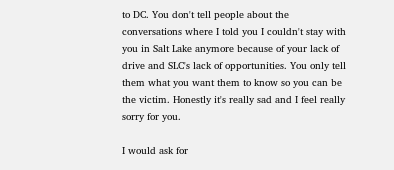to DC. You don't tell people about the conversations where I told you I couldn't stay with you in Salt Lake anymore because of your lack of drive and SLC's lack of opportunities. You only tell them what you want them to know so you can be the victim. Honestly it's really sad and I feel really sorry for you.

I would ask for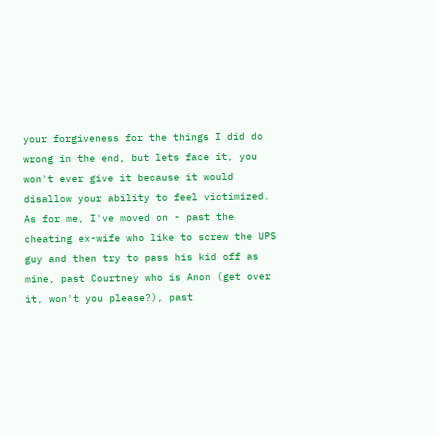your forgiveness for the things I did do wrong in the end, but lets face it, you won't ever give it because it would disallow your ability to feel victimized. As for me, I've moved on - past the cheating ex-wife who like to screw the UPS guy and then try to pass his kid off as mine, past Courtney who is Anon (get over it, won't you please?), past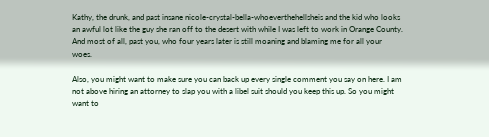Kathy, the drunk, and past insane nicole-crystal-bella-whoeverthehellsheis and the kid who looks an awful lot like the guy she ran off to the desert with while I was left to work in Orange County. And most of all, past you, who four years later is still moaning and blaming me for all your woes.

Also, you might want to make sure you can back up every single comment you say on here. I am not above hiring an attorney to slap you with a libel suit should you keep this up. So you might want to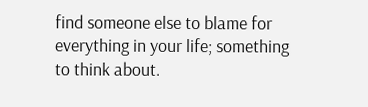find someone else to blame for everything in your life; something to think about.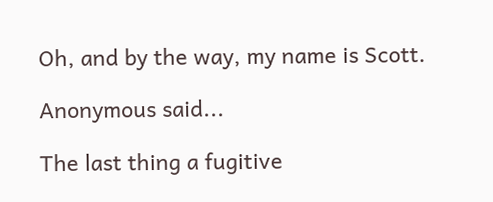Oh, and by the way, my name is Scott.

Anonymous said...

The last thing a fugitive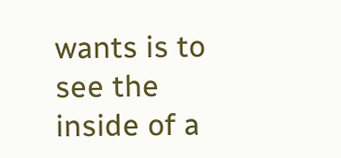wants is to see the inside of a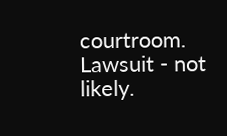courtroom. Lawsuit - not likely.